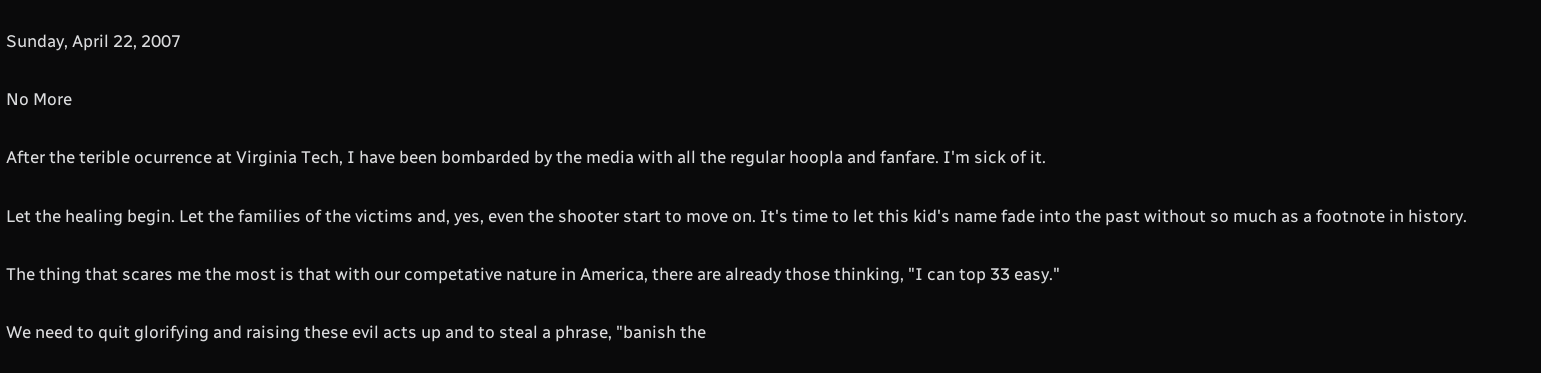Sunday, April 22, 2007

No More

After the terible ocurrence at Virginia Tech, I have been bombarded by the media with all the regular hoopla and fanfare. I'm sick of it.

Let the healing begin. Let the families of the victims and, yes, even the shooter start to move on. It's time to let this kid's name fade into the past without so much as a footnote in history.

The thing that scares me the most is that with our competative nature in America, there are already those thinking, "I can top 33 easy."

We need to quit glorifying and raising these evil acts up and to steal a phrase, "banish the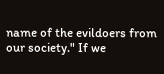name of the evildoers from our society." If we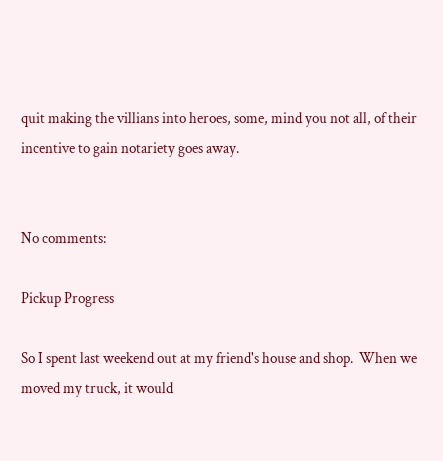quit making the villians into heroes, some, mind you not all, of their incentive to gain notariety goes away.


No comments:

Pickup Progress

So I spent last weekend out at my friend's house and shop.  When we moved my truck, it would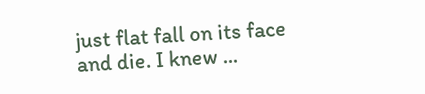just flat fall on its face and die. I knew ...